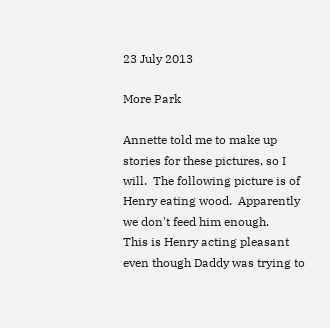23 July 2013

More Park

Annette told me to make up stories for these pictures, so I will.  The following picture is of Henry eating wood.  Apparently we don't feed him enough.
This is Henry acting pleasant even though Daddy was trying to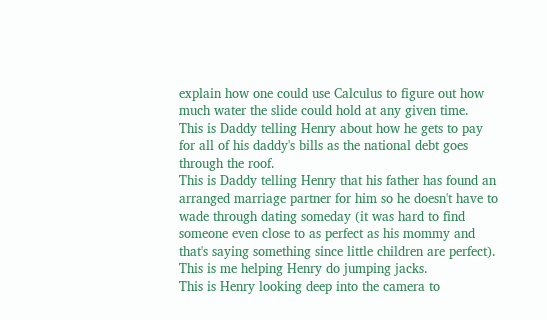explain how one could use Calculus to figure out how much water the slide could hold at any given time.
This is Daddy telling Henry about how he gets to pay for all of his daddy's bills as the national debt goes through the roof.
This is Daddy telling Henry that his father has found an arranged marriage partner for him so he doesn't have to wade through dating someday (it was hard to find someone even close to as perfect as his mommy and that's saying something since little children are perfect).
This is me helping Henry do jumping jacks.
This is Henry looking deep into the camera to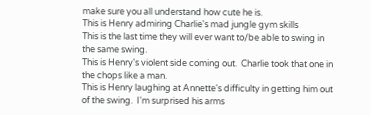make sure you all understand how cute he is.
This is Henry admiring Charlie's mad jungle gym skills
This is the last time they will ever want to/be able to swing in the same swing.
This is Henry's violent side coming out.  Charlie took that one in the chops like a man.
This is Henry laughing at Annette's difficulty in getting him out of the swing.  I'm surprised his arms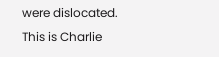were dislocated.
This is Charlie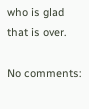who is glad that is over.

No comments: